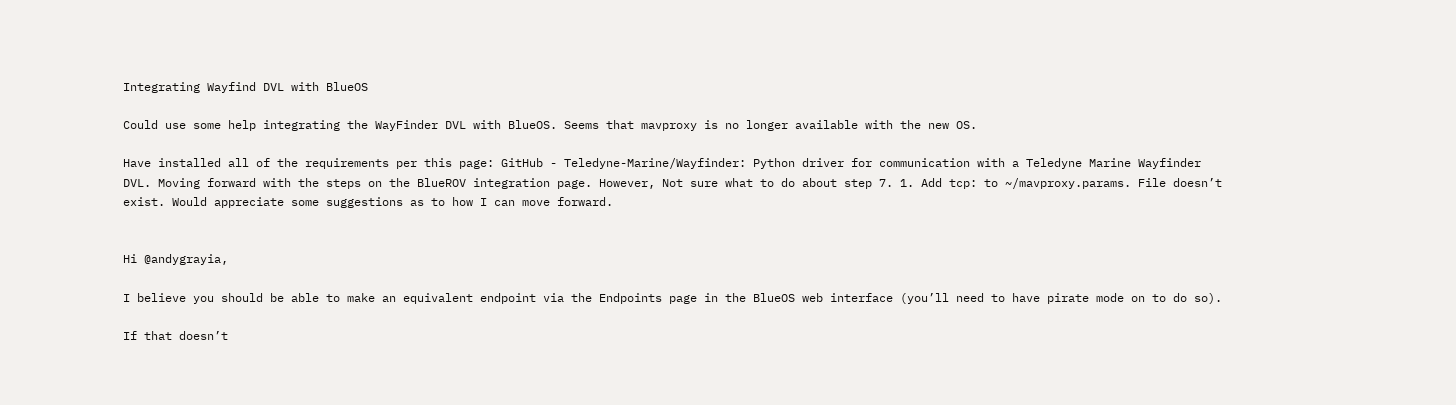Integrating Wayfind DVL with BlueOS

Could use some help integrating the WayFinder DVL with BlueOS. Seems that mavproxy is no longer available with the new OS.

Have installed all of the requirements per this page: GitHub - Teledyne-Marine/Wayfinder: Python driver for communication with a Teledyne Marine Wayfinder DVL. Moving forward with the steps on the BlueROV integration page. However, Not sure what to do about step 7. 1. Add tcp: to ~/mavproxy.params. File doesn’t exist. Would appreciate some suggestions as to how I can move forward.


Hi @andygrayia,

I believe you should be able to make an equivalent endpoint via the Endpoints page in the BlueOS web interface (you’ll need to have pirate mode on to do so).

If that doesn’t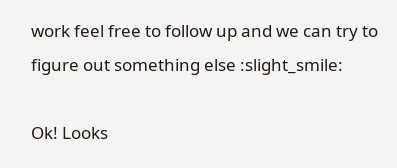work feel free to follow up and we can try to figure out something else :slight_smile:

Ok! Looks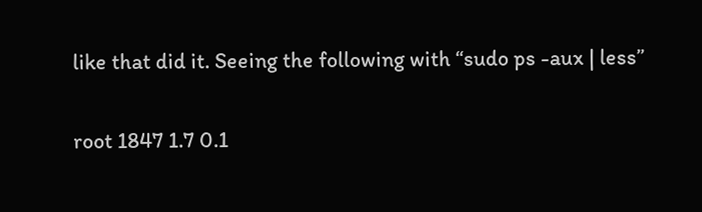like that did it. Seeing the following with “sudo ps -aux | less”

root 1847 1.7 0.1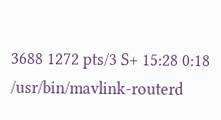3688 1272 pts/3 S+ 15:28 0:18 /usr/bin/mavlink-routerd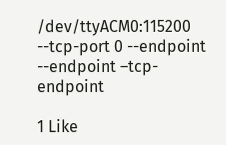/dev/ttyACM0:115200 --tcp-port 0 --endpoint --endpoint –tcp-endpoint

1 Like